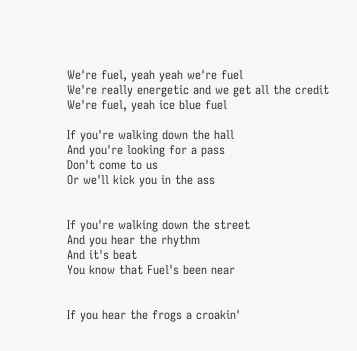We're fuel, yeah yeah we're fuel
We're really energetic and we get all the credit
We're fuel, yeah ice blue fuel

If you're walking down the hall
And you're looking for a pass
Don't come to us
Or we'll kick you in the ass


If you're walking down the street
And you hear the rhythm
And it's beat
You know that Fuel's been near


If you hear the frogs a croakin'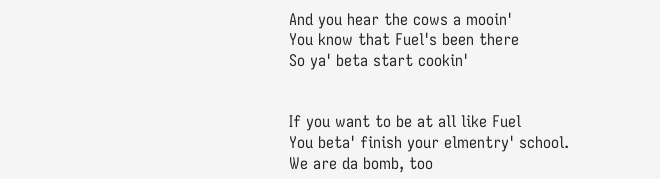And you hear the cows a mooin'
You know that Fuel's been there
So ya' beta start cookin'


If you want to be at all like Fuel
You beta' finish your elmentry' school.
We are da bomb, too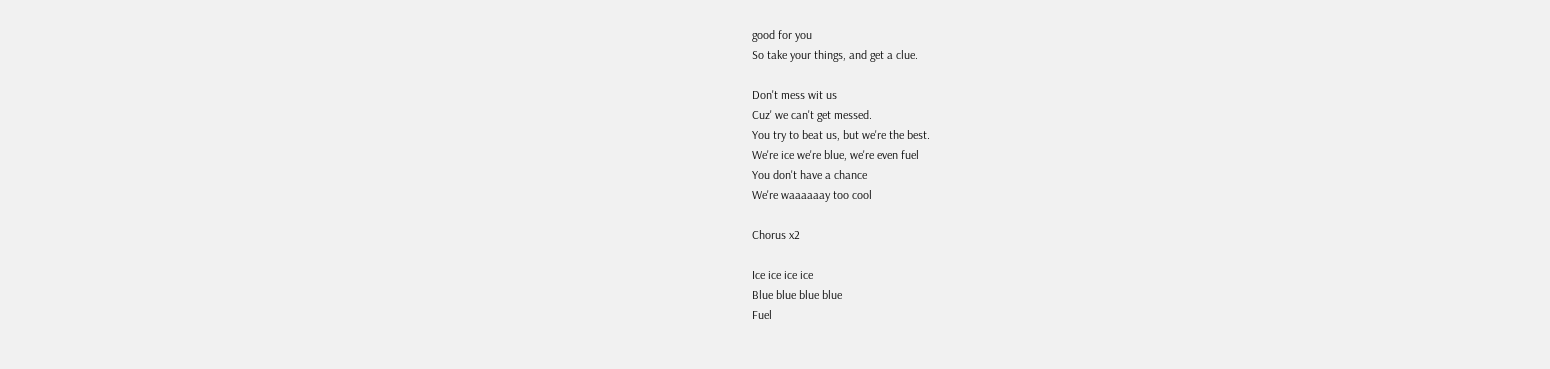good for you
So take your things, and get a clue.

Don't mess wit us
Cuz' we can't get messed.
You try to beat us, but we're the best.
We're ice we're blue, we're even fuel
You don't have a chance
We're waaaaaay too cool

Chorus x2

Ice ice ice ice
Blue blue blue blue
Fuel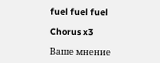fuel fuel fuel

Chorus x3

Ваше мнение